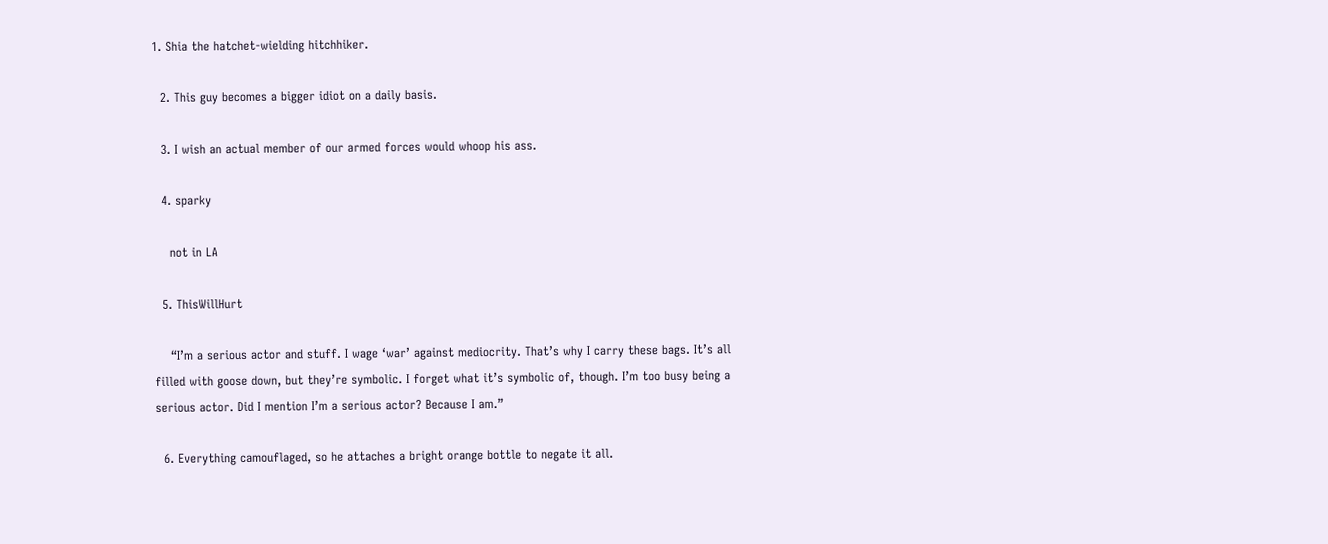1. Shia the hatchet-wielding hitchhiker.

  2. This guy becomes a bigger idiot on a daily basis.

  3. I wish an actual member of our armed forces would whoop his ass.

  4. sparky

    not in LA

  5. ThisWillHurt

    “I’m a serious actor and stuff. I wage ‘war’ against mediocrity. That’s why I carry these bags. It’s all filled with goose down, but they’re symbolic. I forget what it’s symbolic of, though. I’m too busy being a serious actor. Did I mention I’m a serious actor? Because I am.”

  6. Everything camouflaged, so he attaches a bright orange bottle to negate it all.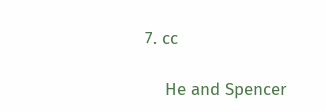7. cc

    He and Spencer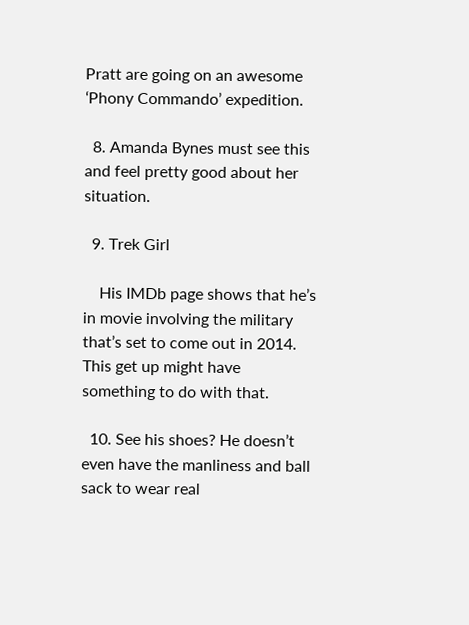Pratt are going on an awesome ‘Phony Commando’ expedition.

  8. Amanda Bynes must see this and feel pretty good about her situation.

  9. Trek Girl

    His IMDb page shows that he’s in movie involving the military that’s set to come out in 2014. This get up might have something to do with that.

  10. See his shoes? He doesn’t even have the manliness and ball sack to wear real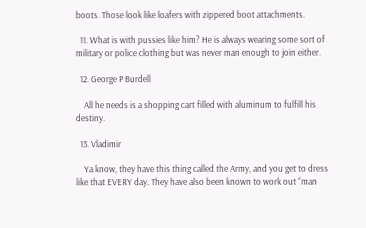boots. Those look like loafers with zippered boot attachments.

  11. What is with pussies like him? He is always wearing some sort of military or police clothing but was never man enough to join either.

  12. George P Burdell

    All he needs is a shopping cart filled with aluminum to fulfill his destiny.

  13. Vladimir

    Ya know, they have this thing called the Army, and you get to dress like that EVERY day. They have also been known to work out “man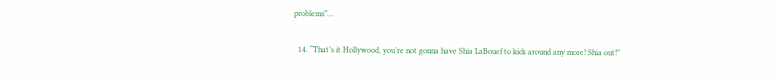problems”…

  14. “That’s it Hollywood, you’re not gonna have Shia LaBouef to kick around any more! Shia out!”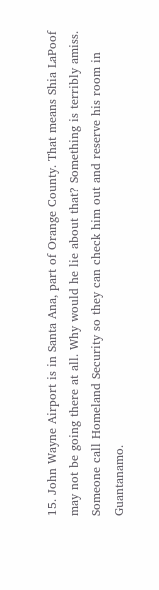15. John Wayne Airport is in Santa Ana, part of Orange County. That means Shia LaPoof may not be going there at all. Why would he lie about that? Something is terribly amiss. Someone call Homeland Security so they can check him out and reserve his room in Guantanamo.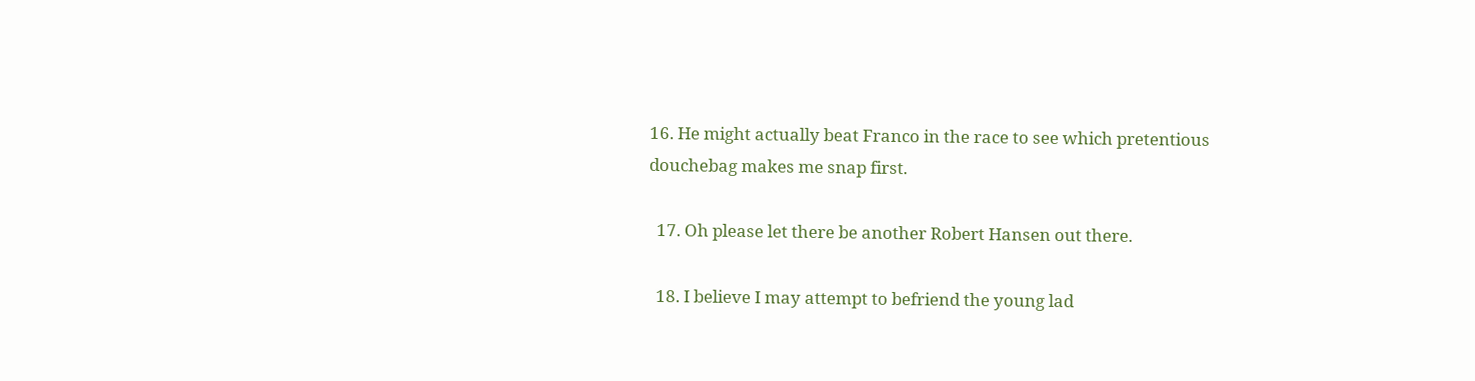16. He might actually beat Franco in the race to see which pretentious douchebag makes me snap first.

  17. Oh please let there be another Robert Hansen out there.

  18. I believe I may attempt to befriend the young lad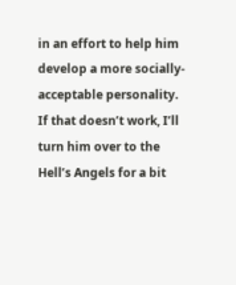in an effort to help him develop a more socially-acceptable personality. If that doesn’t work, I’ll turn him over to the Hell’s Angels for a bit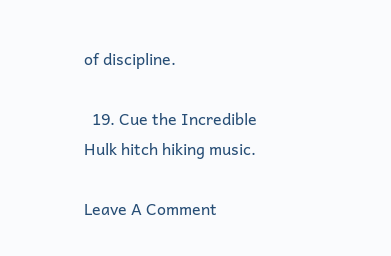of discipline.

  19. Cue the Incredible Hulk hitch hiking music.

Leave A Comment